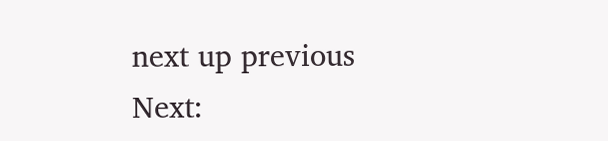next up previous
Next: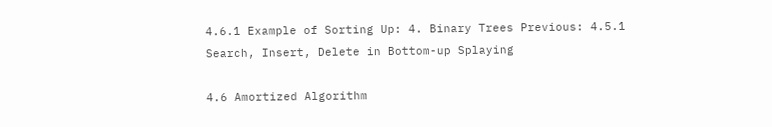4.6.1 Example of Sorting Up: 4. Binary Trees Previous: 4.5.1 Search, Insert, Delete in Bottom-up Splaying

4.6 Amortized Algorithm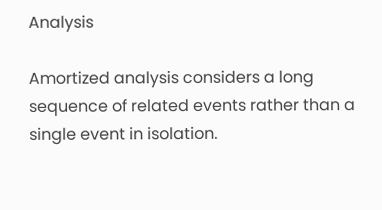Analysis

Amortized analysis considers a long sequence of related events rather than a single event in isolation.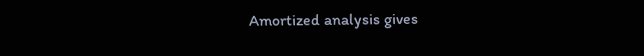Amortized analysis gives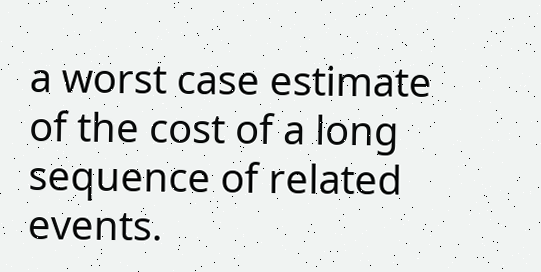a worst case estimate of the cost of a long sequence of related events.